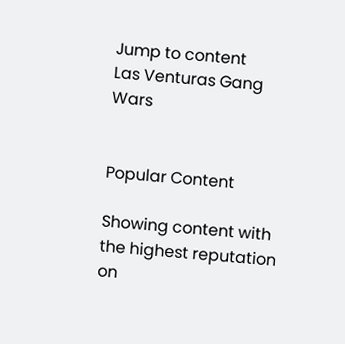Jump to content
Las Venturas Gang Wars


Popular Content

Showing content with the highest reputation on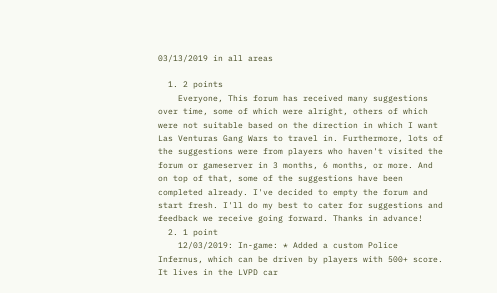03/13/2019 in all areas

  1. 2 points
    Everyone, This forum has received many suggestions over time, some of which were alright, others of which were not suitable based on the direction in which I want Las Venturas Gang Wars to travel in. Furthermore, lots of the suggestions were from players who haven't visited the forum or gameserver in 3 months, 6 months, or more. And on top of that, some of the suggestions have been completed already. I've decided to empty the forum and start fresh. I'll do my best to cater for suggestions and feedback we receive going forward. Thanks in advance!
  2. 1 point
    12/03/2019: In-game: * Added a custom Police Infernus, which can be driven by players with 500+ score. It lives in the LVPD car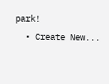park!
  • Create New...